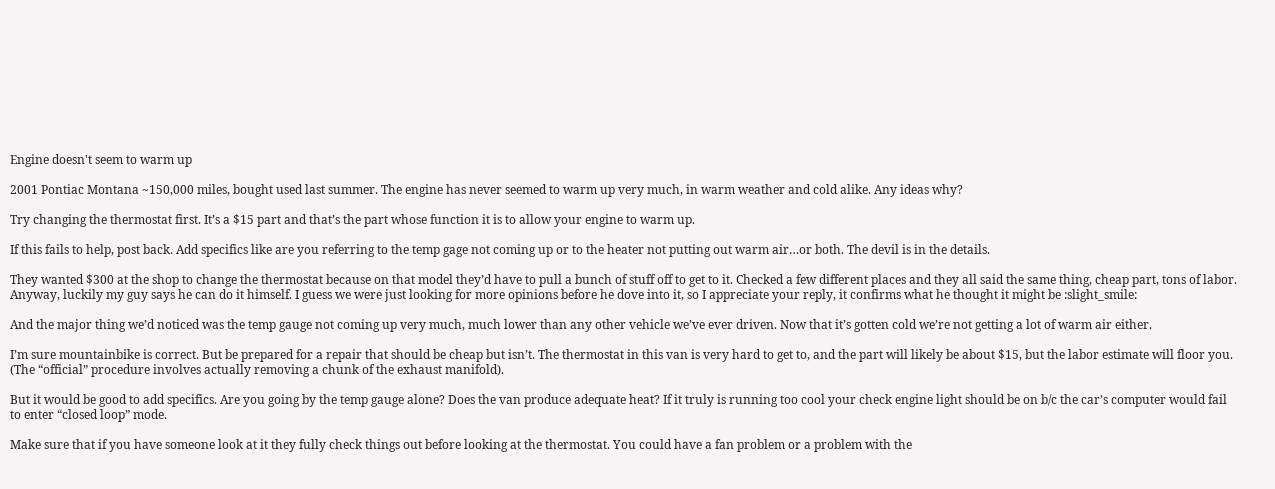Engine doesn't seem to warm up

2001 Pontiac Montana ~150,000 miles, bought used last summer. The engine has never seemed to warm up very much, in warm weather and cold alike. Any ideas why?

Try changing the thermostat first. It’s a $15 part and that’s the part whose function it is to allow your engine to warm up.

If this fails to help, post back. Add specifics like are you referring to the temp gage not coming up or to the heater not putting out warm air…or both. The devil is in the details.

They wanted $300 at the shop to change the thermostat because on that model they’d have to pull a bunch of stuff off to get to it. Checked a few different places and they all said the same thing, cheap part, tons of labor. Anyway, luckily my guy says he can do it himself. I guess we were just looking for more opinions before he dove into it, so I appreciate your reply, it confirms what he thought it might be :slight_smile:

And the major thing we’d noticed was the temp gauge not coming up very much, much lower than any other vehicle we’ve ever driven. Now that it’s gotten cold we’re not getting a lot of warm air either.

I’m sure mountainbike is correct. But be prepared for a repair that should be cheap but isn’t. The thermostat in this van is very hard to get to, and the part will likely be about $15, but the labor estimate will floor you. (The “official” procedure involves actually removing a chunk of the exhaust manifold).

But it would be good to add specifics. Are you going by the temp gauge alone? Does the van produce adequate heat? If it truly is running too cool your check engine light should be on b/c the car’s computer would fail to enter “closed loop” mode.

Make sure that if you have someone look at it they fully check things out before looking at the thermostat. You could have a fan problem or a problem with the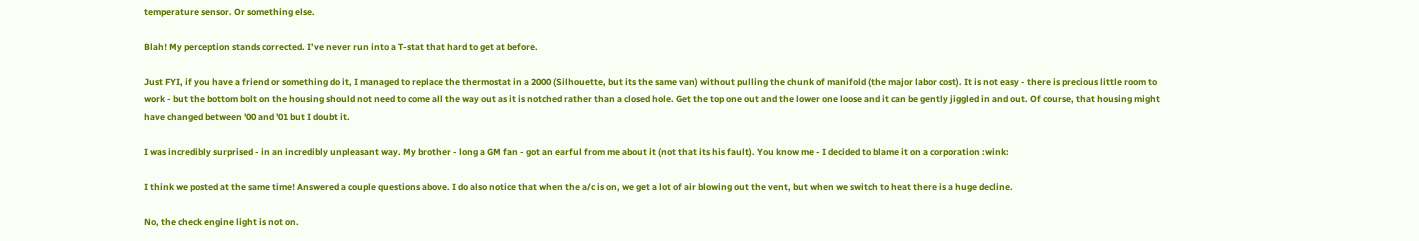temperature sensor. Or something else.

Blah! My perception stands corrected. I’ve never run into a T-stat that hard to get at before.

Just FYI, if you have a friend or something do it, I managed to replace the thermostat in a 2000 (Silhouette, but its the same van) without pulling the chunk of manifold (the major labor cost). It is not easy - there is precious little room to work - but the bottom bolt on the housing should not need to come all the way out as it is notched rather than a closed hole. Get the top one out and the lower one loose and it can be gently jiggled in and out. Of course, that housing might have changed between '00 and '01 but I doubt it.

I was incredibly surprised - in an incredibly unpleasant way. My brother - long a GM fan - got an earful from me about it (not that its his fault). You know me - I decided to blame it on a corporation :wink:

I think we posted at the same time! Answered a couple questions above. I do also notice that when the a/c is on, we get a lot of air blowing out the vent, but when we switch to heat there is a huge decline.

No, the check engine light is not on.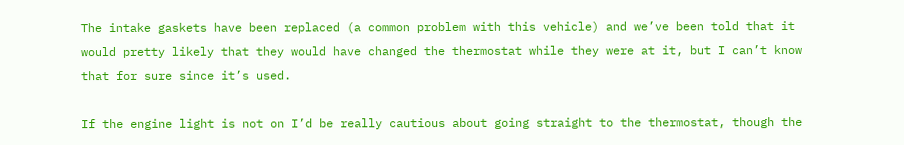The intake gaskets have been replaced (a common problem with this vehicle) and we’ve been told that it would pretty likely that they would have changed the thermostat while they were at it, but I can’t know that for sure since it’s used.

If the engine light is not on I’d be really cautious about going straight to the thermostat, though the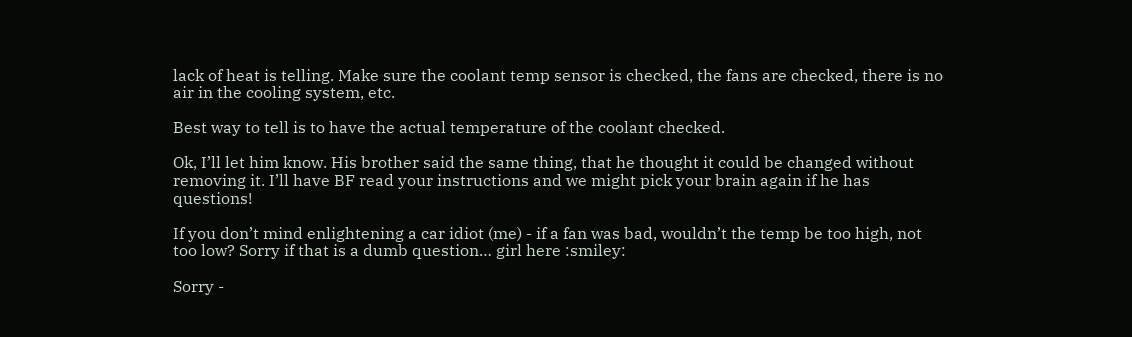lack of heat is telling. Make sure the coolant temp sensor is checked, the fans are checked, there is no air in the cooling system, etc.

Best way to tell is to have the actual temperature of the coolant checked.

Ok, I’ll let him know. His brother said the same thing, that he thought it could be changed without removing it. I’ll have BF read your instructions and we might pick your brain again if he has questions!

If you don’t mind enlightening a car idiot (me) - if a fan was bad, wouldn’t the temp be too high, not too low? Sorry if that is a dumb question… girl here :smiley:

Sorry -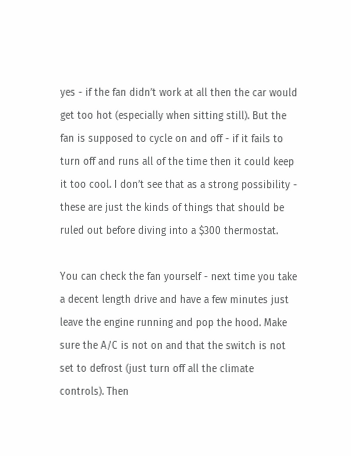yes - if the fan didn’t work at all then the car would get too hot (especially when sitting still). But the fan is supposed to cycle on and off - if it fails to turn off and runs all of the time then it could keep it too cool. I don’t see that as a strong possibility - these are just the kinds of things that should be ruled out before diving into a $300 thermostat.

You can check the fan yourself - next time you take a decent length drive and have a few minutes just leave the engine running and pop the hood. Make sure the A/C is not on and that the switch is not set to defrost (just turn off all the climate controls). Then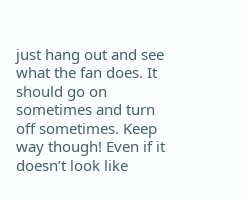just hang out and see what the fan does. It should go on sometimes and turn off sometimes. Keep way though! Even if it doesn’t look like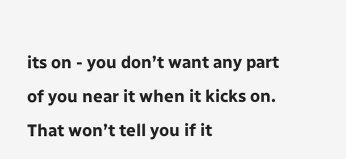its on - you don’t want any part of you near it when it kicks on. That won’t tell you if it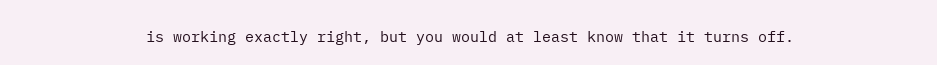is working exactly right, but you would at least know that it turns off.